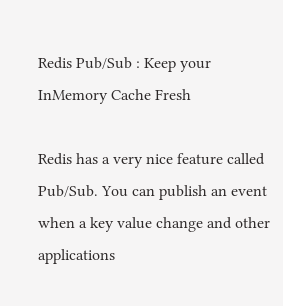Redis Pub/Sub : Keep your InMemory Cache Fresh

Redis has a very nice feature called Pub/Sub. You can publish an event when a key value change and other applications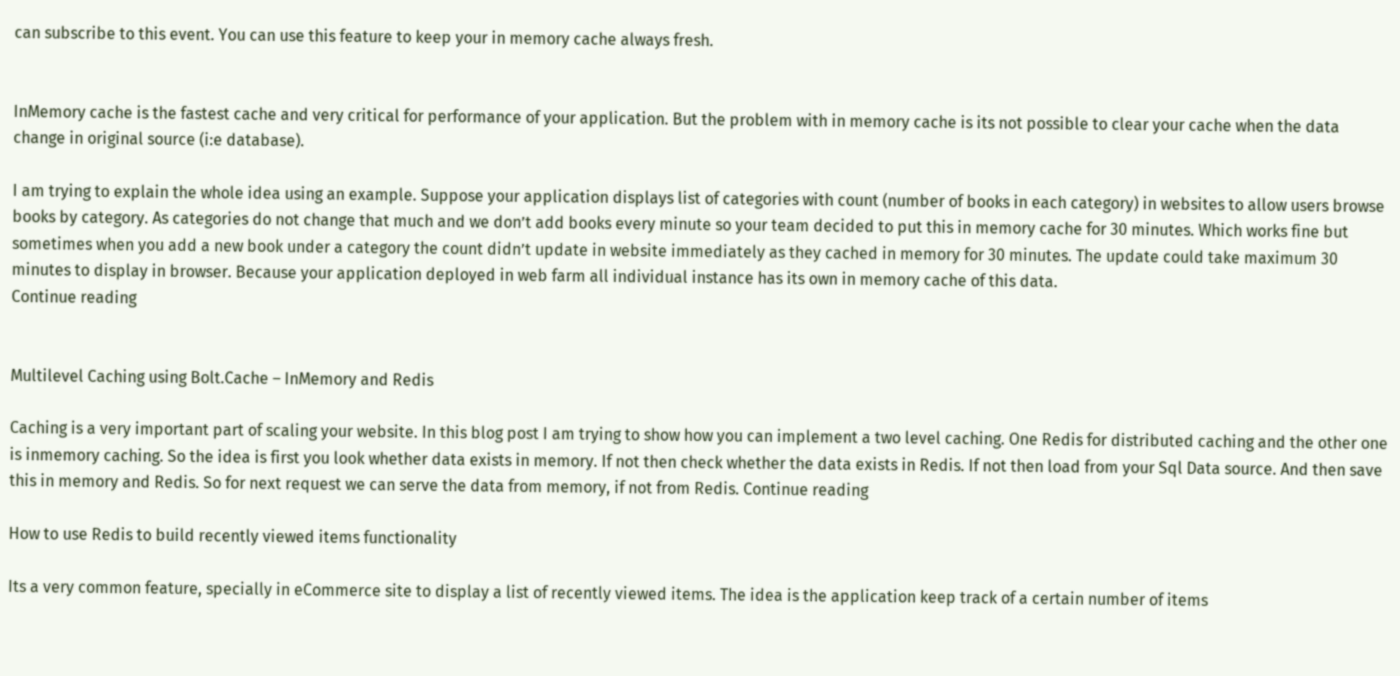can subscribe to this event. You can use this feature to keep your in memory cache always fresh.


InMemory cache is the fastest cache and very critical for performance of your application. But the problem with in memory cache is its not possible to clear your cache when the data change in original source (i:e database).

I am trying to explain the whole idea using an example. Suppose your application displays list of categories with count (number of books in each category) in websites to allow users browse books by category. As categories do not change that much and we don’t add books every minute so your team decided to put this in memory cache for 30 minutes. Which works fine but sometimes when you add a new book under a category the count didn’t update in website immediately as they cached in memory for 30 minutes. The update could take maximum 30 minutes to display in browser. Because your application deployed in web farm all individual instance has its own in memory cache of this data.
Continue reading


Multilevel Caching using Bolt.Cache – InMemory and Redis

Caching is a very important part of scaling your website. In this blog post I am trying to show how you can implement a two level caching. One Redis for distributed caching and the other one is inmemory caching. So the idea is first you look whether data exists in memory. If not then check whether the data exists in Redis. If not then load from your Sql Data source. And then save this in memory and Redis. So for next request we can serve the data from memory, if not from Redis. Continue reading

How to use Redis to build recently viewed items functionality

Its a very common feature, specially in eCommerce site to display a list of recently viewed items. The idea is the application keep track of a certain number of items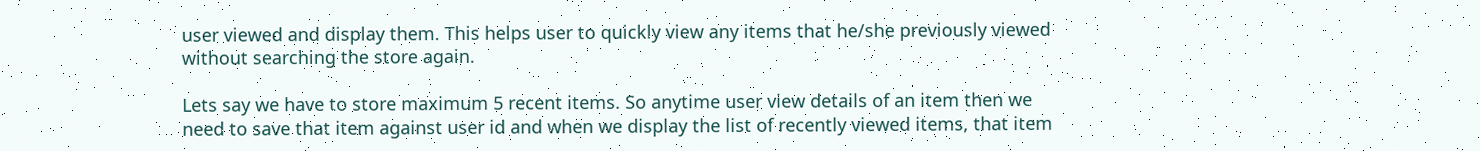user viewed and display them. This helps user to quickly view any items that he/she previously viewed without searching the store again.

Lets say we have to store maximum 5 recent items. So anytime user view details of an item then we need to save that item against user id and when we display the list of recently viewed items, that item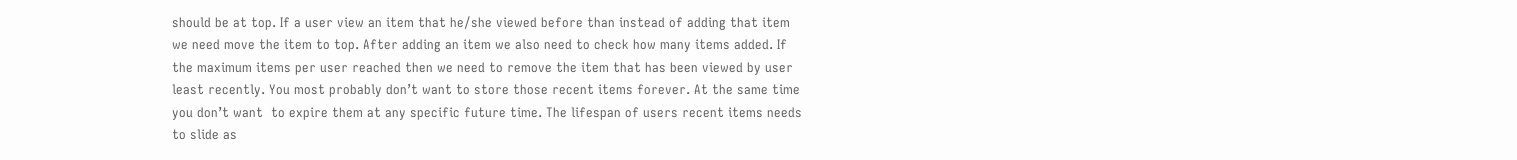should be at top. If a user view an item that he/she viewed before than instead of adding that item we need move the item to top. After adding an item we also need to check how many items added. If the maximum items per user reached then we need to remove the item that has been viewed by user least recently. You most probably don’t want to store those recent items forever. At the same time you don’t want  to expire them at any specific future time. The lifespan of users recent items needs to slide as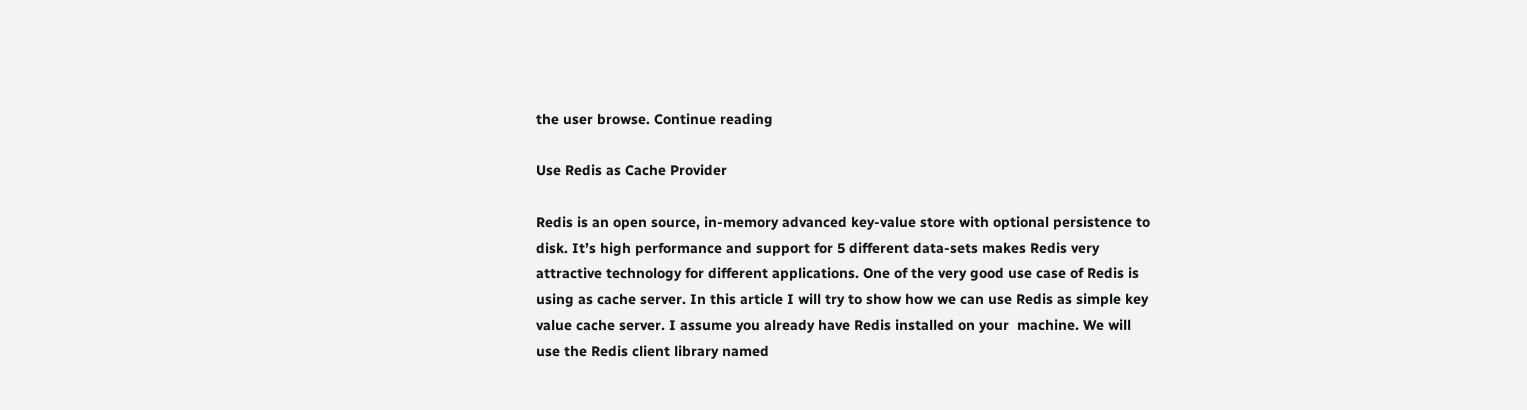the user browse. Continue reading

Use Redis as Cache Provider

Redis is an open source, in-memory advanced key-value store with optional persistence to disk. It’s high performance and support for 5 different data-sets makes Redis very attractive technology for different applications. One of the very good use case of Redis is using as cache server. In this article I will try to show how we can use Redis as simple key value cache server. I assume you already have Redis installed on your  machine. We will use the Redis client library named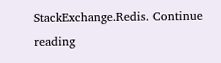StackExchange.Redis. Continue reading